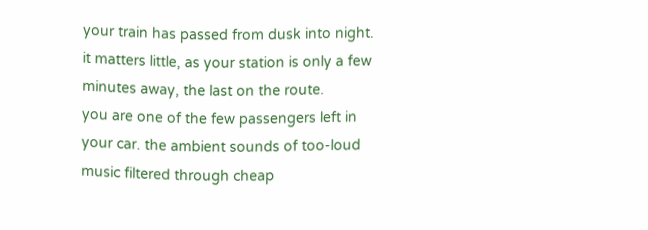your train has passed from dusk into night. it matters little, as your station is only a few minutes away, the last on the route.
you are one of the few passengers left in your car. the ambient sounds of too-loud music filtered through cheap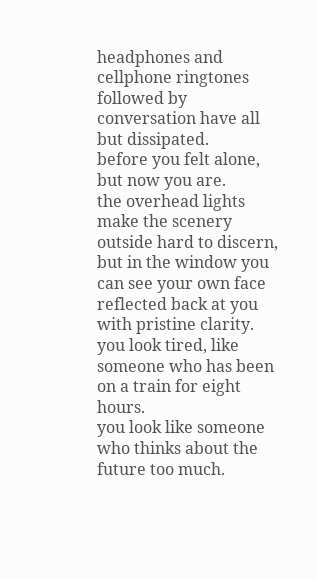headphones and cellphone ringtones followed by conversation have all but dissipated.
before you felt alone, but now you are.
the overhead lights make the scenery outside hard to discern, but in the window you can see your own face reflected back at you with pristine clarity.
you look tired, like someone who has been on a train for eight hours.
you look like someone who thinks about the future too much.